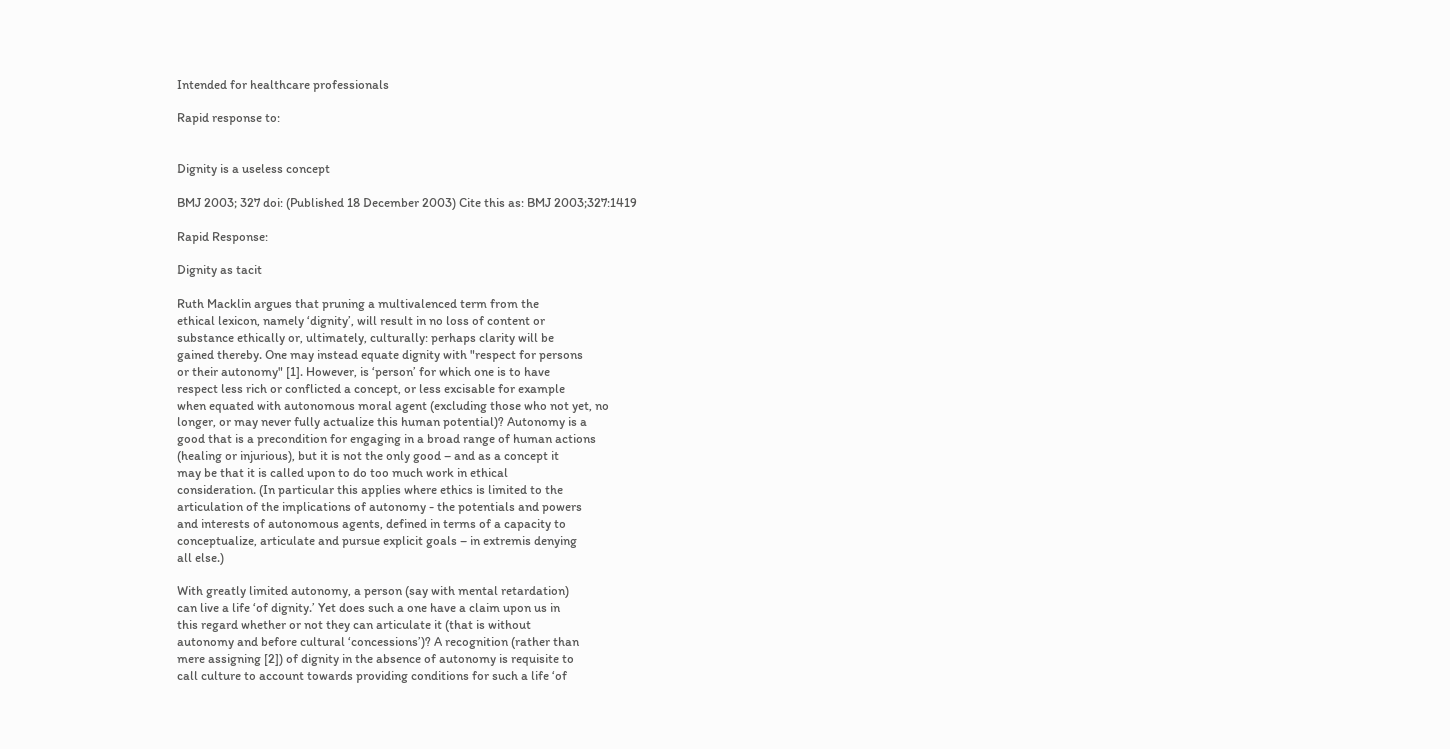Intended for healthcare professionals

Rapid response to:


Dignity is a useless concept

BMJ 2003; 327 doi: (Published 18 December 2003) Cite this as: BMJ 2003;327:1419

Rapid Response:

Dignity as tacit

Ruth Macklin argues that pruning a multivalenced term from the
ethical lexicon, namely ‘dignity’, will result in no loss of content or
substance ethically or, ultimately, culturally: perhaps clarity will be
gained thereby. One may instead equate dignity with "respect for persons
or their autonomy" [1]. However, is ‘person’ for which one is to have
respect less rich or conflicted a concept, or less excisable for example
when equated with autonomous moral agent (excluding those who not yet, no
longer, or may never fully actualize this human potential)? Autonomy is a
good that is a precondition for engaging in a broad range of human actions
(healing or injurious), but it is not the only good – and as a concept it
may be that it is called upon to do too much work in ethical
consideration. (In particular this applies where ethics is limited to the
articulation of the implications of autonomy - the potentials and powers
and interests of autonomous agents, defined in terms of a capacity to
conceptualize, articulate and pursue explicit goals – in extremis denying
all else.)

With greatly limited autonomy, a person (say with mental retardation)
can live a life ‘of dignity.’ Yet does such a one have a claim upon us in
this regard whether or not they can articulate it (that is without
autonomy and before cultural ‘concessions’)? A recognition (rather than
mere assigning [2]) of dignity in the absence of autonomy is requisite to
call culture to account towards providing conditions for such a life ‘of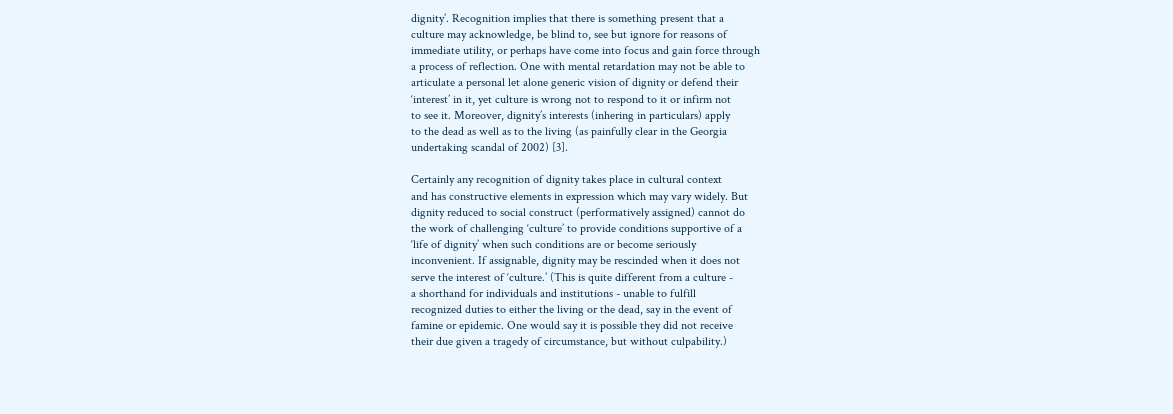dignity’. Recognition implies that there is something present that a
culture may acknowledge, be blind to, see but ignore for reasons of
immediate utility, or perhaps have come into focus and gain force through
a process of reflection. One with mental retardation may not be able to
articulate a personal let alone generic vision of dignity or defend their
‘interest’ in it, yet culture is wrong not to respond to it or infirm not
to see it. Moreover, dignity’s interests (inhering in particulars) apply
to the dead as well as to the living (as painfully clear in the Georgia
undertaking scandal of 2002) [3].

Certainly any recognition of dignity takes place in cultural context
and has constructive elements in expression which may vary widely. But
dignity reduced to social construct (performatively assigned) cannot do
the work of challenging ‘culture’ to provide conditions supportive of a
‘life of dignity’ when such conditions are or become seriously
inconvenient. If assignable, dignity may be rescinded when it does not
serve the interest of ‘culture.’ (This is quite different from a culture -
a shorthand for individuals and institutions - unable to fulfill
recognized duties to either the living or the dead, say in the event of
famine or epidemic. One would say it is possible they did not receive
their due given a tragedy of circumstance, but without culpability.)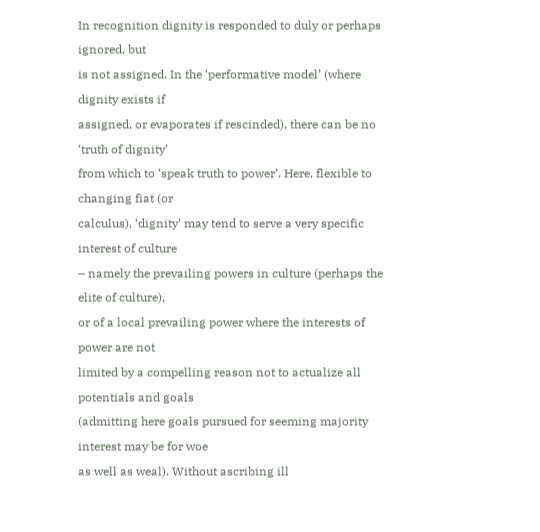In recognition dignity is responded to duly or perhaps ignored, but
is not assigned. In the ‘performative model’ (where dignity exists if
assigned, or evaporates if rescinded), there can be no ‘truth of dignity’
from which to ‘speak truth to power’. Here, flexible to changing fiat (or
calculus), ‘dignity’ may tend to serve a very specific interest of culture
– namely the prevailing powers in culture (perhaps the elite of culture),
or of a local prevailing power where the interests of power are not
limited by a compelling reason not to actualize all potentials and goals
(admitting here goals pursued for seeming majority interest may be for woe
as well as weal). Without ascribing ill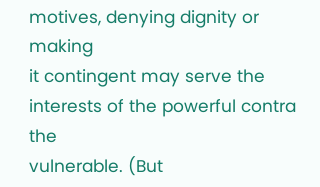motives, denying dignity or making
it contingent may serve the interests of the powerful contra the
vulnerable. (But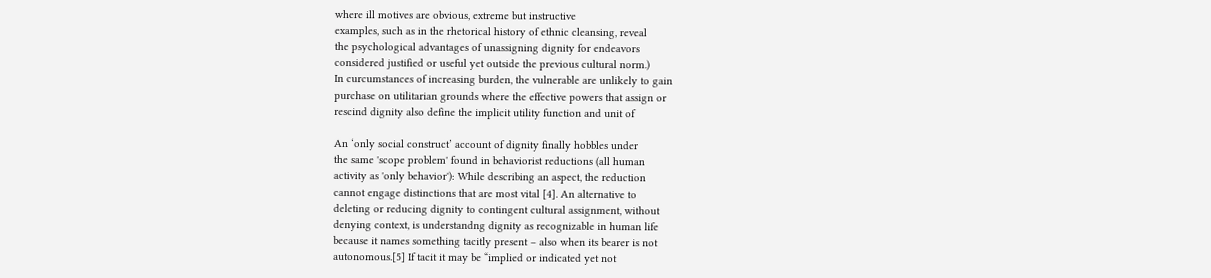where ill motives are obvious, extreme but instructive
examples, such as in the rhetorical history of ethnic cleansing, reveal
the psychological advantages of unassigning dignity for endeavors
considered justified or useful yet outside the previous cultural norm.)
In curcumstances of increasing burden, the vulnerable are unlikely to gain
purchase on utilitarian grounds where the effective powers that assign or
rescind dignity also define the implicit utility function and unit of

An ‘only social construct’ account of dignity finally hobbles under
the same 'scope problem' found in behaviorist reductions (all human
activity as 'only behavior'): While describing an aspect, the reduction
cannot engage distinctions that are most vital [4]. An alternative to
deleting or reducing dignity to contingent cultural assignment, without
denying context, is understandng dignity as recognizable in human life
because it names something tacitly present – also when its bearer is not
autonomous.[5] If tacit it may be “implied or indicated yet not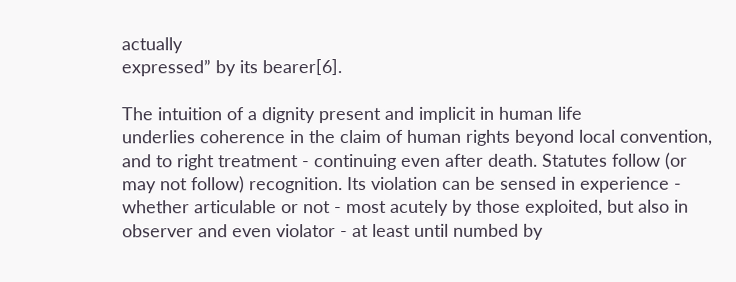actually
expressed” by its bearer[6].

The intuition of a dignity present and implicit in human life
underlies coherence in the claim of human rights beyond local convention,
and to right treatment - continuing even after death. Statutes follow (or
may not follow) recognition. Its violation can be sensed in experience -
whether articulable or not - most acutely by those exploited, but also in
observer and even violator - at least until numbed by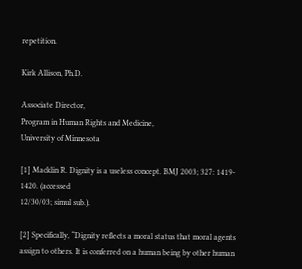repetition.

Kirk Allison, Ph.D.

Associate Director,
Program in Human Rights and Medicine,
University of Minnesota

[1] Macklin R. Dignity is a useless concept. BMJ 2003; 327: 1419-
1420. (accessed
12/30/03; simul sub.).

[2] Specifically, “Dignity reflects a moral status that moral agents
assign to others. It is conferred on a human being by other human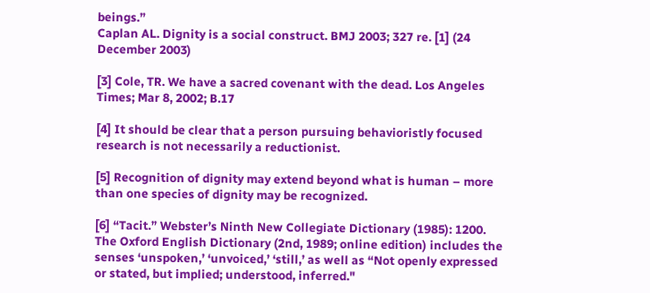beings.”
Caplan AL. Dignity is a social construct. BMJ 2003; 327 re. [1] (24
December 2003)

[3] Cole, TR. We have a sacred covenant with the dead. Los Angeles
Times; Mar 8, 2002; B.17

[4] It should be clear that a person pursuing behavioristly focused
research is not necessarily a reductionist.

[5] Recognition of dignity may extend beyond what is human – more
than one species of dignity may be recognized.

[6] “Tacit.” Webster’s Ninth New Collegiate Dictionary (1985): 1200.
The Oxford English Dictionary (2nd, 1989; online edition) includes the
senses ‘unspoken,’ ‘unvoiced,’ ‘still,’ as well as “Not openly expressed
or stated, but implied; understood, inferred."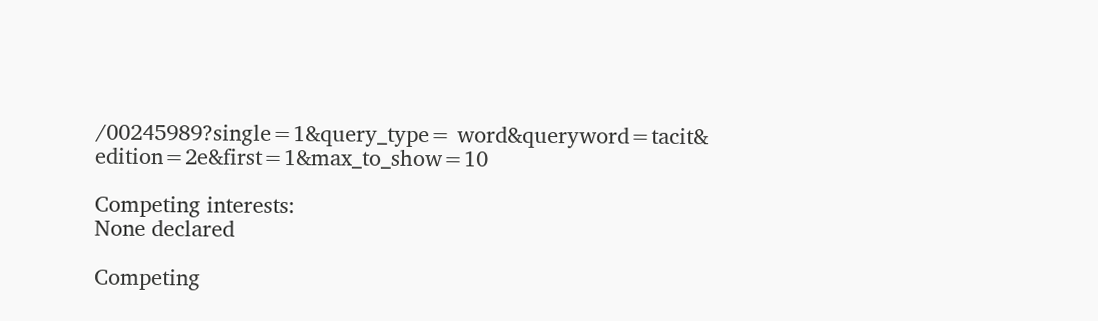/00245989?single=1&query_type= word&queryword=tacit& edition=2e&first=1&max_to_show=10

Competing interests:
None declared

Competing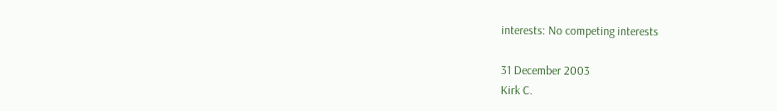interests: No competing interests

31 December 2003
Kirk C.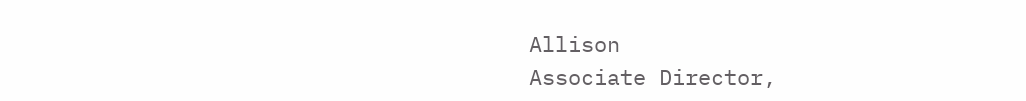Allison
Associate Director,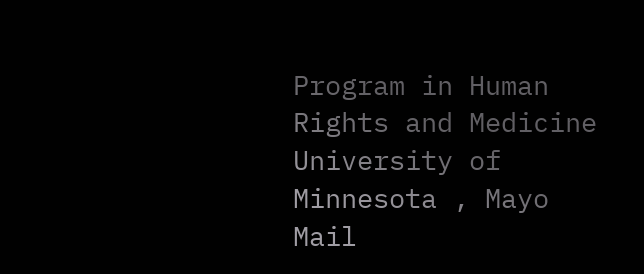Program in Human Rights and Medicine
University of Minnesota , Mayo Mail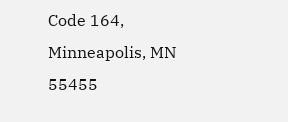Code 164, Minneapolis, MN 55455